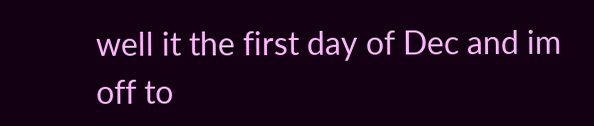well it the first day of Dec and im off to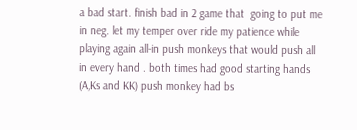a bad start. finish bad in 2 game that  going to put me in neg. let my temper over ride my patience while playing again all-in push monkeys that would push all in every hand . both times had good starting hands (A,Ks and KK) push monkey had bs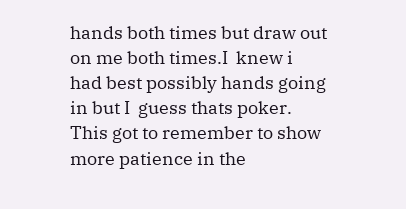hands both times but draw out on me both times.I  knew i had best possibly hands going in but I  guess thats poker. This got to remember to show more patience in the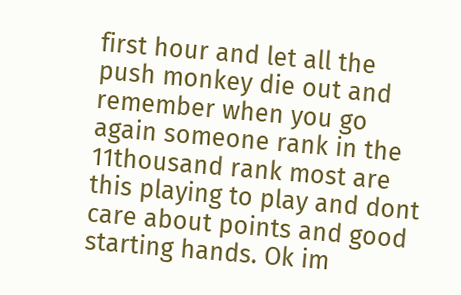first hour and let all the push monkey die out and remember when you go again someone rank in the 11thousand rank most are this playing to play and dont care about points and good starting hands. Ok im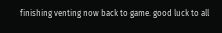finishing venting now back to game. good luck to all